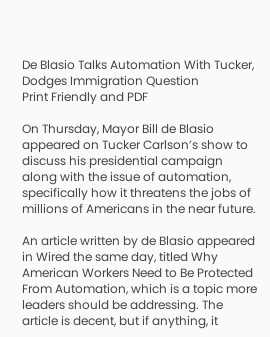De Blasio Talks Automation With Tucker, Dodges Immigration Question
Print Friendly and PDF

On Thursday, Mayor Bill de Blasio appeared on Tucker Carlson’s show to discuss his presidential campaign along with the issue of automation, specifically how it threatens the jobs of millions of Americans in the near future.

An article written by de Blasio appeared in Wired the same day, titled Why American Workers Need to Be Protected From Automation, which is a topic more leaders should be addressing. The article is decent, but if anything, it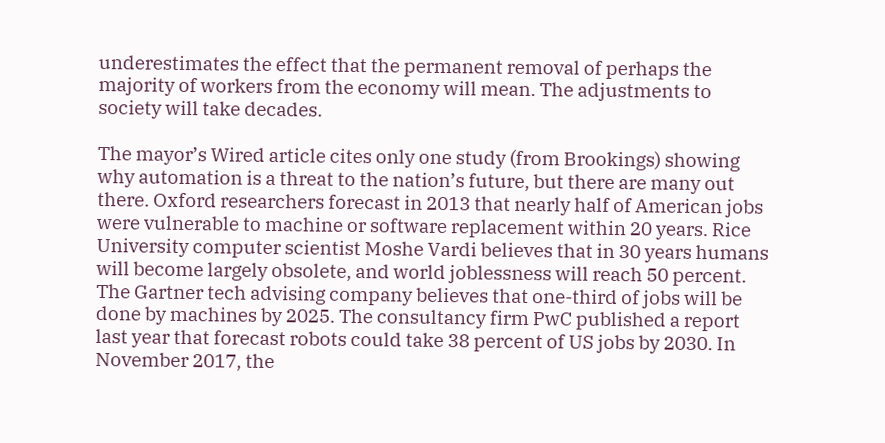underestimates the effect that the permanent removal of perhaps the majority of workers from the economy will mean. The adjustments to society will take decades.

The mayor’s Wired article cites only one study (from Brookings) showing why automation is a threat to the nation’s future, but there are many out there. Oxford researchers forecast in 2013 that nearly half of American jobs were vulnerable to machine or software replacement within 20 years. Rice University computer scientist Moshe Vardi believes that in 30 years humans will become largely obsolete, and world joblessness will reach 50 percent. The Gartner tech advising company believes that one-third of jobs will be done by machines by 2025. The consultancy firm PwC published a report last year that forecast robots could take 38 percent of US jobs by 2030. In November 2017, the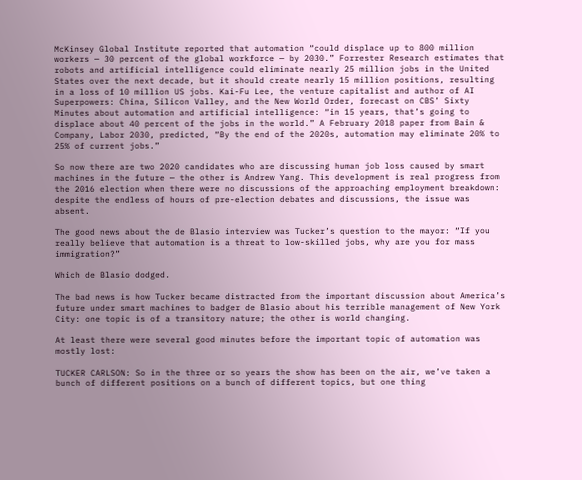McKinsey Global Institute reported that automation “could displace up to 800 million workers — 30 percent of the global workforce — by 2030.” Forrester Research estimates that robots and artificial intelligence could eliminate nearly 25 million jobs in the United States over the next decade, but it should create nearly 15 million positions, resulting in a loss of 10 million US jobs. Kai-Fu Lee, the venture capitalist and author of AI Superpowers: China, Silicon Valley, and the New World Order, forecast on CBS’ Sixty Minutes about automation and artificial intelligence: “in 15 years, that’s going to displace about 40 percent of the jobs in the world.” A February 2018 paper from Bain & Company, Labor 2030, predicted, “By the end of the 2020s, automation may eliminate 20% to 25% of current jobs.”

So now there are two 2020 candidates who are discussing human job loss caused by smart machines in the future — the other is Andrew Yang. This development is real progress from the 2016 election when there were no discussions of the approaching employment breakdown: despite the endless of hours of pre-election debates and discussions, the issue was absent.

The good news about the de Blasio interview was Tucker’s question to the mayor: “If you really believe that automation is a threat to low-skilled jobs, why are you for mass immigration?”

Which de Blasio dodged.

The bad news is how Tucker became distracted from the important discussion about America’s future under smart machines to badger de Blasio about his terrible management of New York City: one topic is of a transitory nature; the other is world changing.

At least there were several good minutes before the important topic of automation was mostly lost:

TUCKER CARLSON: So in the three or so years the show has been on the air, we’ve taken a bunch of different positions on a bunch of different topics, but one thing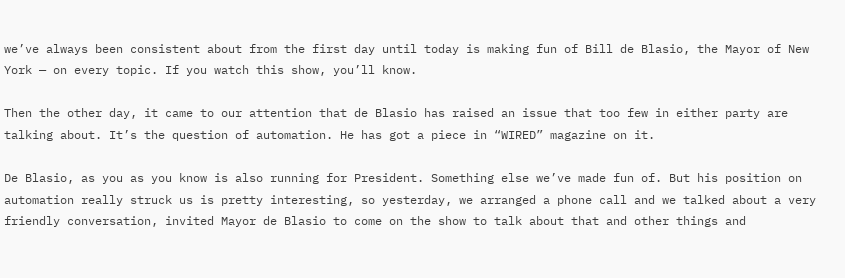we’ve always been consistent about from the first day until today is making fun of Bill de Blasio, the Mayor of New York — on every topic. If you watch this show, you’ll know.

Then the other day, it came to our attention that de Blasio has raised an issue that too few in either party are talking about. It’s the question of automation. He has got a piece in “WIRED” magazine on it.

De Blasio, as you as you know is also running for President. Something else we’ve made fun of. But his position on automation really struck us is pretty interesting, so yesterday, we arranged a phone call and we talked about a very friendly conversation, invited Mayor de Blasio to come on the show to talk about that and other things and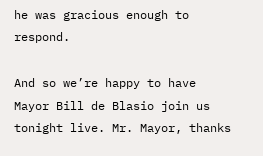he was gracious enough to respond.

And so we’re happy to have Mayor Bill de Blasio join us tonight live. Mr. Mayor, thanks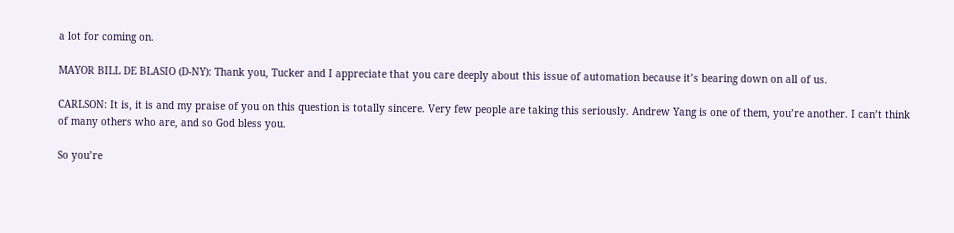a lot for coming on.

MAYOR BILL DE BLASIO (D-NY): Thank you, Tucker and I appreciate that you care deeply about this issue of automation because it’s bearing down on all of us.

CARLSON: It is, it is and my praise of you on this question is totally sincere. Very few people are taking this seriously. Andrew Yang is one of them, you’re another. I can’t think of many others who are, and so God bless you.

So you’re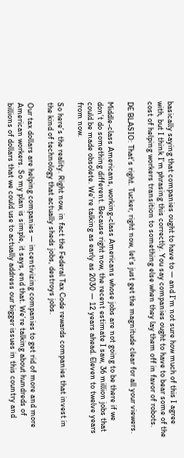basically saying that companies ought to have to — and I’m not sure how much of this I agree with, but I think I’m phrasing this correctly. You say companies ought to have to bear some of the cost of helping workers transition to something else when they lay them off in favor of robots.

DE BLASIO: That’s right. Tucker, right now, let’s just get the magnitude clear for all your viewers.

Middle-class Americans, working-class Americans whose jobs are not going to be there if we don’t do something different. Because right now, the recent estimate I saw, 36 million jobs that could be made obsolete. We’re talking as early as 2030 — 12 years ahead. Eleven to twelve years from now.

So here’s the reality. Right now, in fact the Federal Tax Code rewards companies that invest in the kind of technology that actually sheds jobs, destroys jobs.

Our tax dollars are helping companies — incentivizing companies to get rid of more and more American workers. So my plan is simple, it says, end that. We’re talking about hundreds of billions of dollars that we could use to actually address our bigger issues in this country and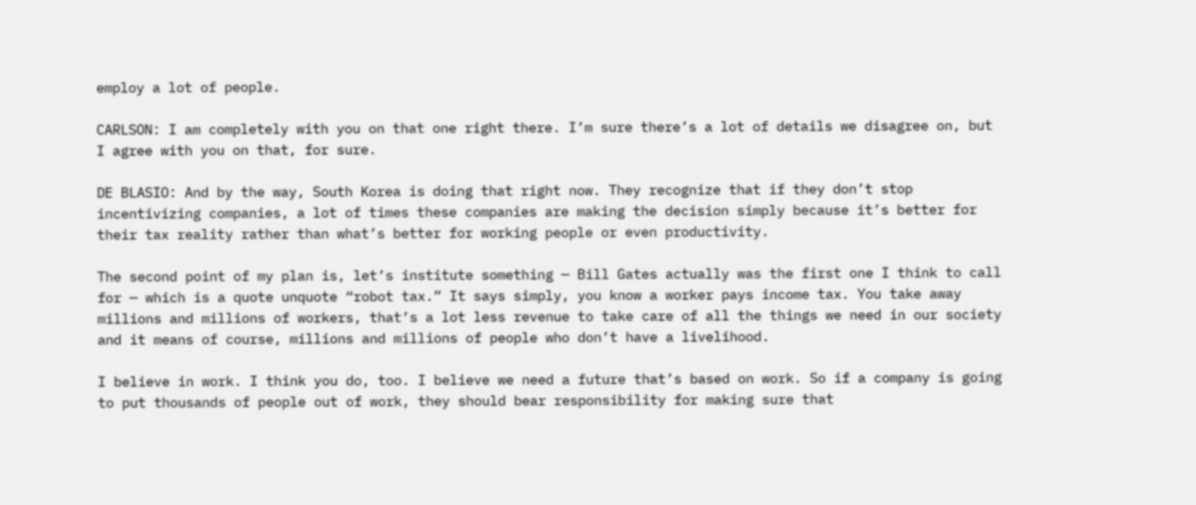employ a lot of people.

CARLSON: I am completely with you on that one right there. I’m sure there’s a lot of details we disagree on, but I agree with you on that, for sure.

DE BLASIO: And by the way, South Korea is doing that right now. They recognize that if they don’t stop incentivizing companies, a lot of times these companies are making the decision simply because it’s better for their tax reality rather than what’s better for working people or even productivity.

The second point of my plan is, let’s institute something — Bill Gates actually was the first one I think to call for — which is a quote unquote “robot tax.” It says simply, you know a worker pays income tax. You take away millions and millions of workers, that’s a lot less revenue to take care of all the things we need in our society and it means of course, millions and millions of people who don’t have a livelihood.

I believe in work. I think you do, too. I believe we need a future that’s based on work. So if a company is going to put thousands of people out of work, they should bear responsibility for making sure that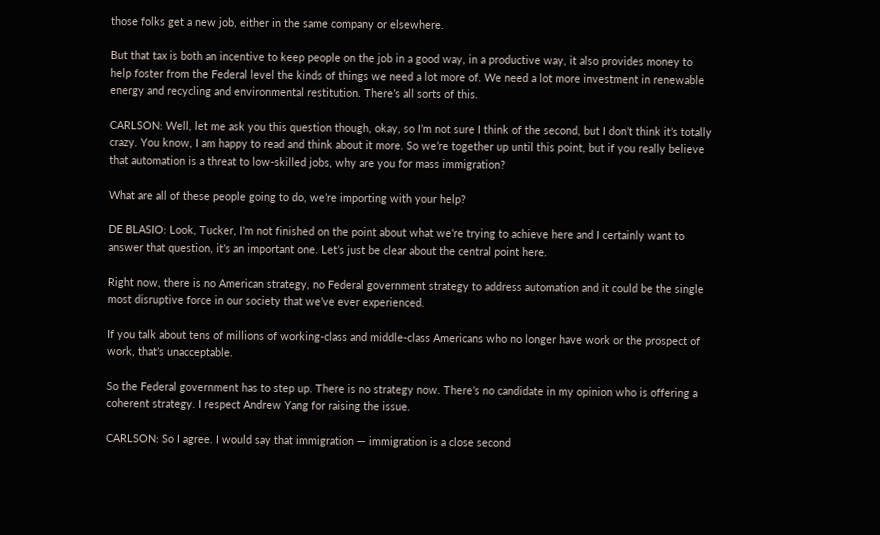those folks get a new job, either in the same company or elsewhere.

But that tax is both an incentive to keep people on the job in a good way, in a productive way, it also provides money to help foster from the Federal level the kinds of things we need a lot more of. We need a lot more investment in renewable energy and recycling and environmental restitution. There’s all sorts of this.

CARLSON: Well, let me ask you this question though, okay, so I’m not sure I think of the second, but I don’t think it’s totally crazy. You know, I am happy to read and think about it more. So we’re together up until this point, but if you really believe that automation is a threat to low-skilled jobs, why are you for mass immigration?

What are all of these people going to do, we’re importing with your help?

DE BLASIO: Look, Tucker, I’m not finished on the point about what we’re trying to achieve here and I certainly want to answer that question, it’s an important one. Let’s just be clear about the central point here.

Right now, there is no American strategy, no Federal government strategy to address automation and it could be the single most disruptive force in our society that we’ve ever experienced.

If you talk about tens of millions of working-class and middle-class Americans who no longer have work or the prospect of work, that’s unacceptable.

So the Federal government has to step up. There is no strategy now. There’s no candidate in my opinion who is offering a coherent strategy. I respect Andrew Yang for raising the issue.

CARLSON: So I agree. I would say that immigration — immigration is a close second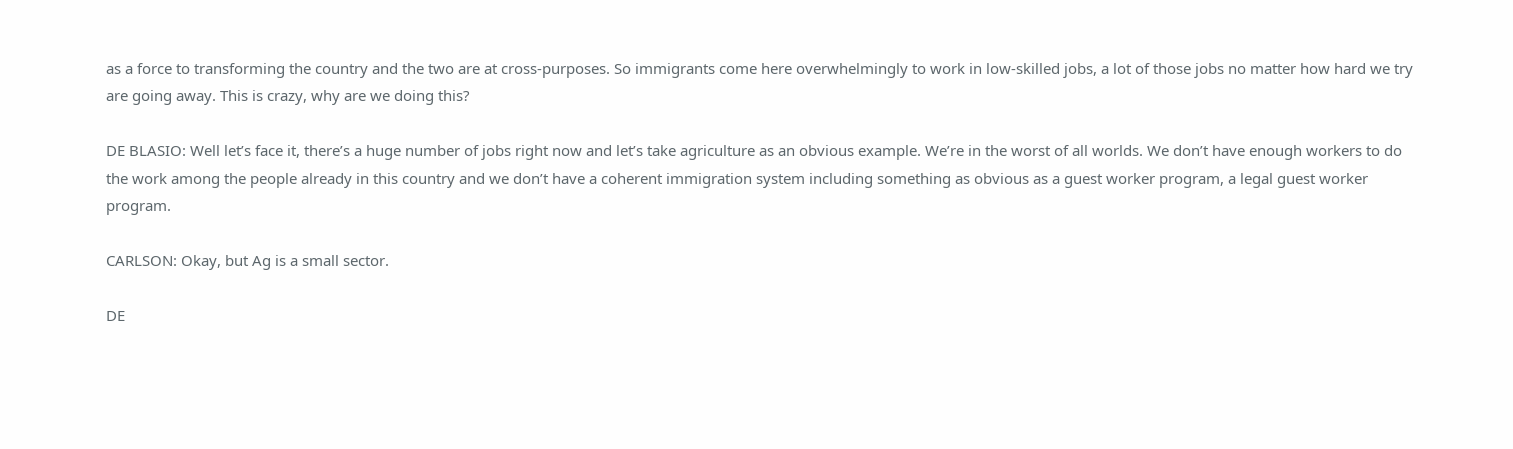as a force to transforming the country and the two are at cross-purposes. So immigrants come here overwhelmingly to work in low-skilled jobs, a lot of those jobs no matter how hard we try are going away. This is crazy, why are we doing this?

DE BLASIO: Well let’s face it, there’s a huge number of jobs right now and let’s take agriculture as an obvious example. We’re in the worst of all worlds. We don’t have enough workers to do the work among the people already in this country and we don’t have a coherent immigration system including something as obvious as a guest worker program, a legal guest worker program.

CARLSON: Okay, but Ag is a small sector.

DE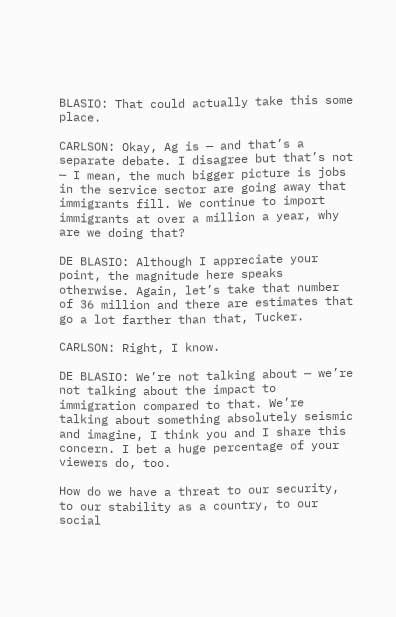BLASIO: That could actually take this some place.

CARLSON: Okay, Ag is — and that’s a separate debate. I disagree but that’s not — I mean, the much bigger picture is jobs in the service sector are going away that immigrants fill. We continue to import immigrants at over a million a year, why are we doing that?

DE BLASIO: Although I appreciate your point, the magnitude here speaks otherwise. Again, let’s take that number of 36 million and there are estimates that go a lot farther than that, Tucker.

CARLSON: Right, I know.

DE BLASIO: We’re not talking about — we’re not talking about the impact to immigration compared to that. We’re talking about something absolutely seismic and imagine, I think you and I share this concern. I bet a huge percentage of your viewers do, too.

How do we have a threat to our security, to our stability as a country, to our social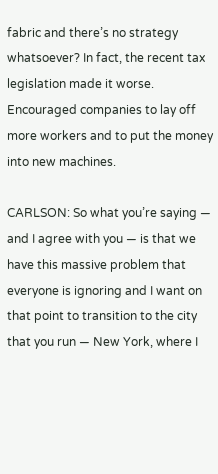fabric and there’s no strategy whatsoever? In fact, the recent tax legislation made it worse. Encouraged companies to lay off more workers and to put the money into new machines.

CARLSON: So what you’re saying — and I agree with you — is that we have this massive problem that everyone is ignoring and I want on that point to transition to the city that you run — New York, where I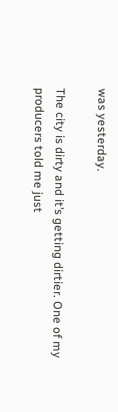was yesterday.

The city is dirty and it’s getting dirtier. One of my producers told me just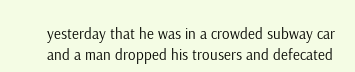yesterday that he was in a crowded subway car and a man dropped his trousers and defecated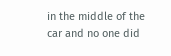in the middle of the car and no one did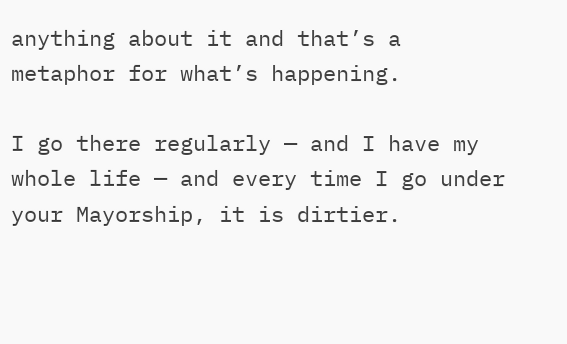anything about it and that’s a metaphor for what’s happening.

I go there regularly — and I have my whole life — and every time I go under your Mayorship, it is dirtier.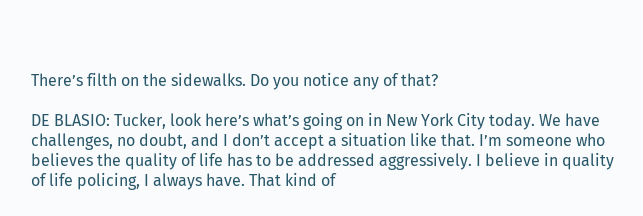There’s filth on the sidewalks. Do you notice any of that?

DE BLASIO: Tucker, look here’s what’s going on in New York City today. We have challenges, no doubt, and I don’t accept a situation like that. I’m someone who believes the quality of life has to be addressed aggressively. I believe in quality of life policing, I always have. That kind of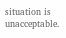situation is unacceptable.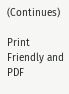(Continues)

Print Friendly and PDF